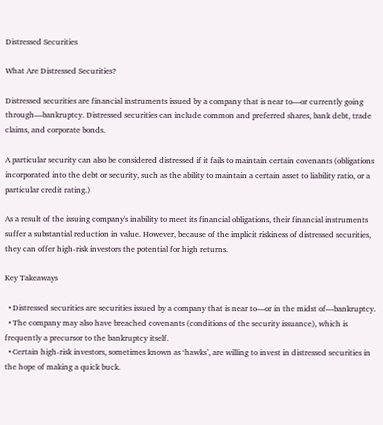Distressed Securities

What Are Distressed Securities?

Distressed securities are financial instruments issued by a company that is near to—or currently going through—bankruptcy. Distressed securities can include common and preferred shares, bank debt, trade claims, and corporate bonds.

A particular security can also be considered distressed if it fails to maintain certain covenants (obligations incorporated into the debt or security, such as the ability to maintain a certain asset to liability ratio, or a particular credit rating.)

As a result of the issuing company's inability to meet its financial obligations, their financial instruments suffer a substantial reduction in value. However, because of the implicit riskiness of distressed securities, they can offer high-risk investors the potential for high returns.

Key Takeaways

  • Distressed securities are securities issued by a company that is near to—or in the midst of—bankruptcy.
  • The company may also have breached covenants (conditions of the security issuance), which is frequently a precursor to the bankruptcy itself.
  • Certain high-risk investors, sometimes known as ‘hawks’, are willing to invest in distressed securities in the hope of making a quick buck.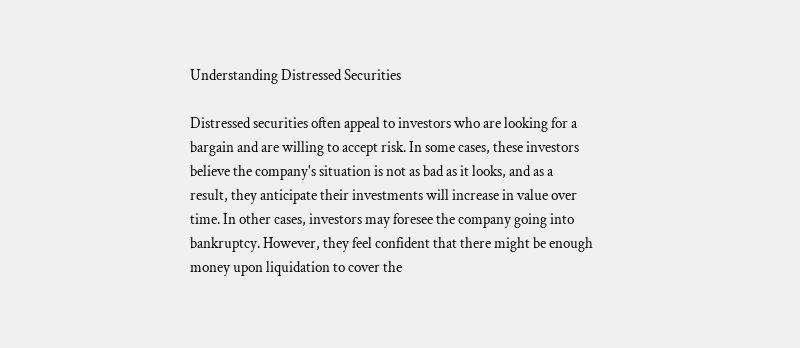Understanding Distressed Securities

Distressed securities often appeal to investors who are looking for a bargain and are willing to accept risk. In some cases, these investors believe the company's situation is not as bad as it looks, and as a result, they anticipate their investments will increase in value over time. In other cases, investors may foresee the company going into bankruptcy. However, they feel confident that there might be enough money upon liquidation to cover the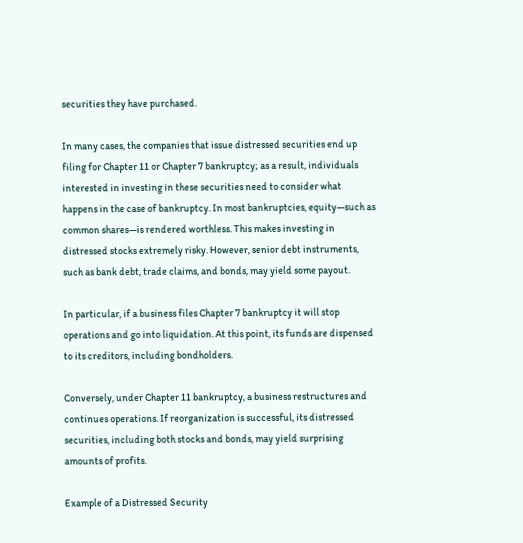securities they have purchased.

In many cases, the companies that issue distressed securities end up filing for Chapter 11 or Chapter 7 bankruptcy; as a result, individuals interested in investing in these securities need to consider what happens in the case of bankruptcy. In most bankruptcies, equity—such as common shares—is rendered worthless. This makes investing in distressed stocks extremely risky. However, senior debt instruments, such as bank debt, trade claims, and bonds, may yield some payout.

In particular, if a business files Chapter 7 bankruptcy it will stop operations and go into liquidation. At this point, its funds are dispensed to its creditors, including bondholders.

Conversely, under Chapter 11 bankruptcy, a business restructures and continues operations. If reorganization is successful, its distressed securities, including both stocks and bonds, may yield surprising amounts of profits.

Example of a Distressed Security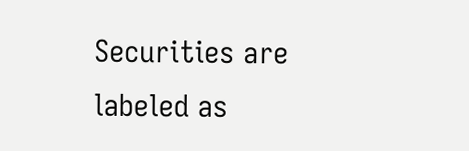Securities are labeled as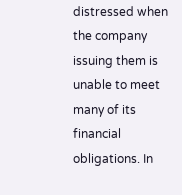distressed when the company issuing them is unable to meet many of its financial obligations. In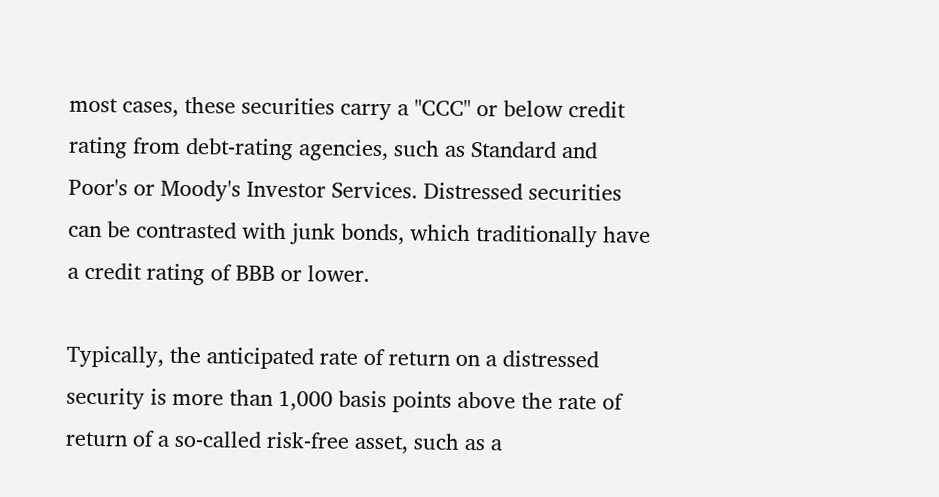most cases, these securities carry a "CCC" or below credit rating from debt-rating agencies, such as Standard and Poor's or Moody's Investor Services. Distressed securities can be contrasted with junk bonds, which traditionally have a credit rating of BBB or lower.

Typically, the anticipated rate of return on a distressed security is more than 1,000 basis points above the rate of return of a so-called risk-free asset, such as a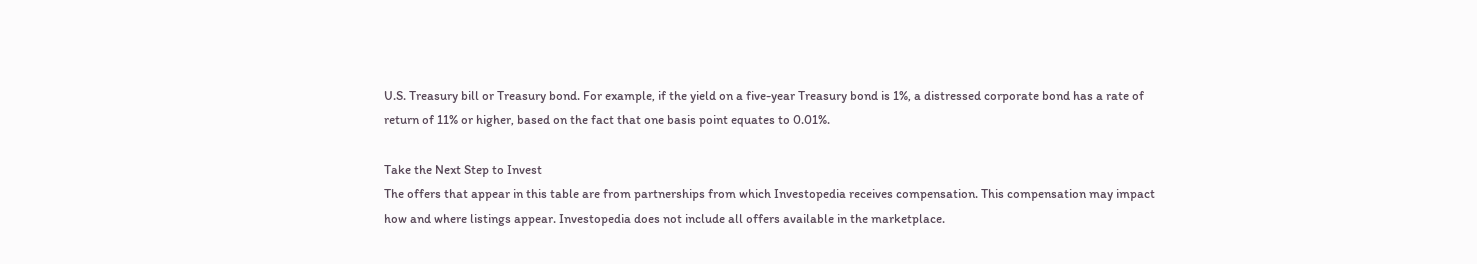U.S. Treasury bill or Treasury bond. For example, if the yield on a five-year Treasury bond is 1%, a distressed corporate bond has a rate of return of 11% or higher, based on the fact that one basis point equates to 0.01%.

Take the Next Step to Invest
The offers that appear in this table are from partnerships from which Investopedia receives compensation. This compensation may impact how and where listings appear. Investopedia does not include all offers available in the marketplace.